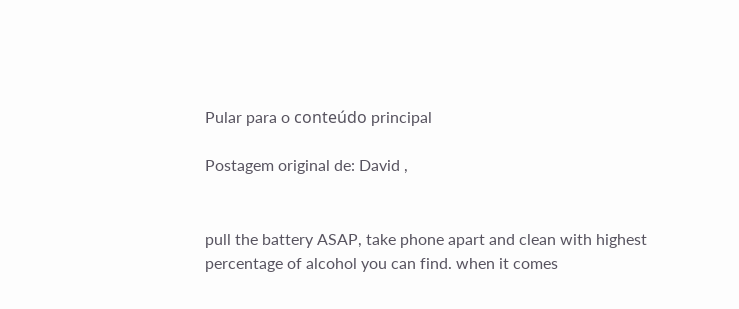Pular para o conteúdo principal

Postagem original de: David ,


pull the battery ASAP, take phone apart and clean with highest percentage of alcohol you can find. when it comes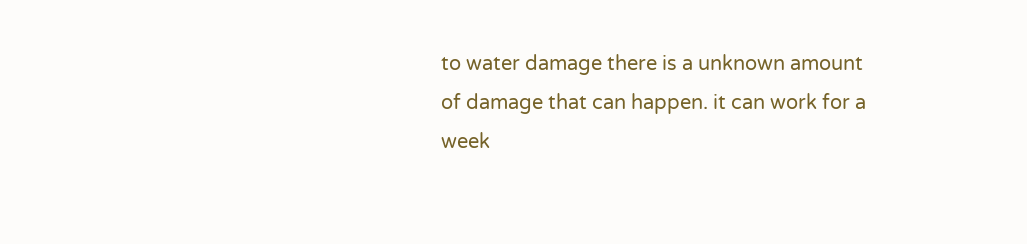to water damage there is a unknown amount of damage that can happen. it can work for a week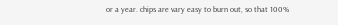or a year. chips are vary easy to burn out, so that 100%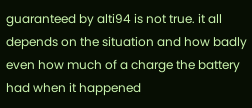guaranteed by alti94 is not true. it all depends on the situation and how badly even how much of a charge the battery had when it happened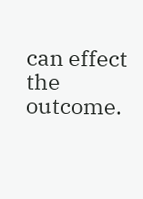can effect the outcome.